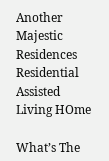Another Majestic Residences Residential Assisted Living HOme

What’s The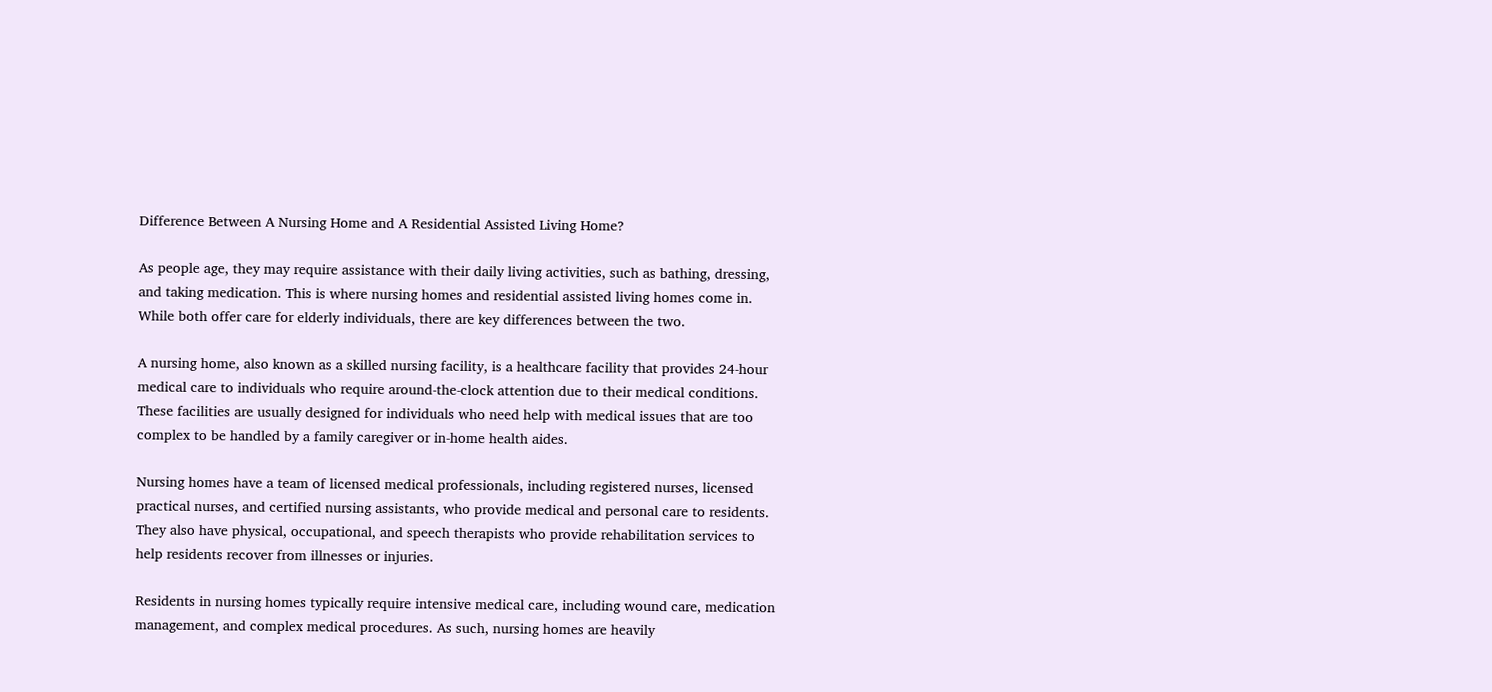Difference Between A Nursing Home and A Residential Assisted Living Home?

As people age, they may require assistance with their daily living activities, such as bathing, dressing, and taking medication. This is where nursing homes and residential assisted living homes come in. While both offer care for elderly individuals, there are key differences between the two.

A nursing home, also known as a skilled nursing facility, is a healthcare facility that provides 24-hour medical care to individuals who require around-the-clock attention due to their medical conditions. These facilities are usually designed for individuals who need help with medical issues that are too complex to be handled by a family caregiver or in-home health aides.

Nursing homes have a team of licensed medical professionals, including registered nurses, licensed practical nurses, and certified nursing assistants, who provide medical and personal care to residents. They also have physical, occupational, and speech therapists who provide rehabilitation services to help residents recover from illnesses or injuries.

Residents in nursing homes typically require intensive medical care, including wound care, medication management, and complex medical procedures. As such, nursing homes are heavily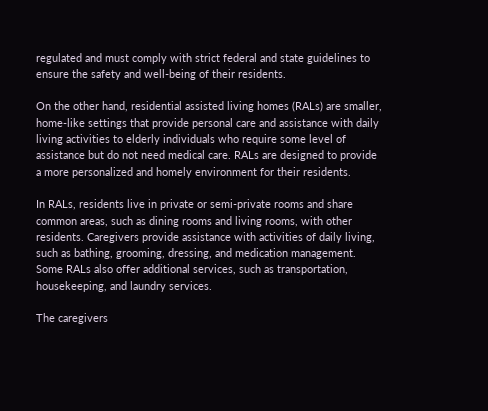regulated and must comply with strict federal and state guidelines to ensure the safety and well-being of their residents.

On the other hand, residential assisted living homes (RALs) are smaller, home-like settings that provide personal care and assistance with daily living activities to elderly individuals who require some level of assistance but do not need medical care. RALs are designed to provide a more personalized and homely environment for their residents.

In RALs, residents live in private or semi-private rooms and share common areas, such as dining rooms and living rooms, with other residents. Caregivers provide assistance with activities of daily living, such as bathing, grooming, dressing, and medication management. Some RALs also offer additional services, such as transportation, housekeeping, and laundry services.

The caregivers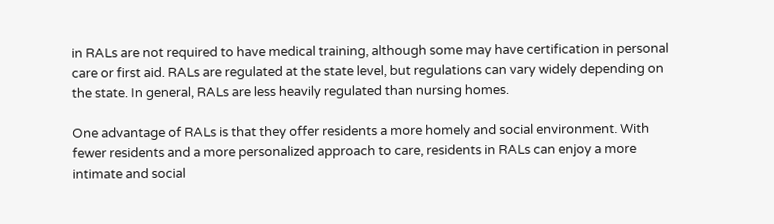in RALs are not required to have medical training, although some may have certification in personal care or first aid. RALs are regulated at the state level, but regulations can vary widely depending on the state. In general, RALs are less heavily regulated than nursing homes.

One advantage of RALs is that they offer residents a more homely and social environment. With fewer residents and a more personalized approach to care, residents in RALs can enjoy a more intimate and social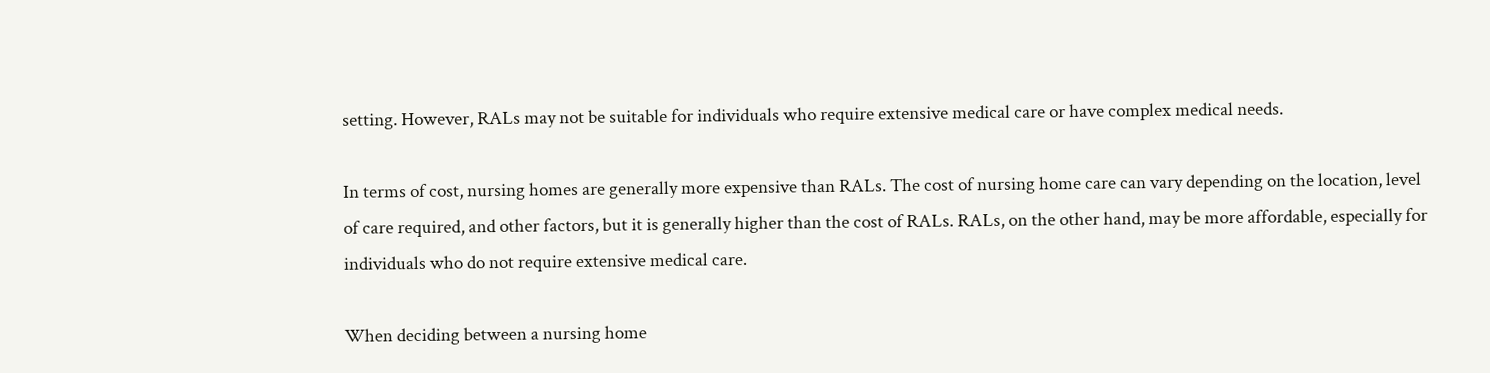setting. However, RALs may not be suitable for individuals who require extensive medical care or have complex medical needs.

In terms of cost, nursing homes are generally more expensive than RALs. The cost of nursing home care can vary depending on the location, level of care required, and other factors, but it is generally higher than the cost of RALs. RALs, on the other hand, may be more affordable, especially for individuals who do not require extensive medical care.

When deciding between a nursing home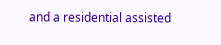and a residential assisted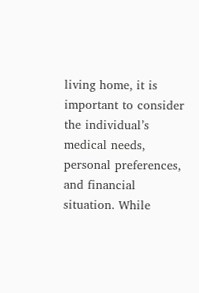living home, it is important to consider the individual’s medical needs, personal preferences, and financial situation. While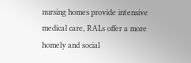nursing homes provide intensive medical care, RALs offer a more homely and social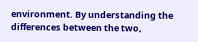environment. By understanding the differences between the two,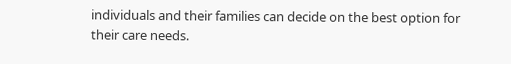individuals and their families can decide on the best option for their care needs.